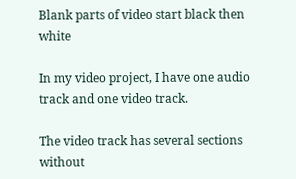Blank parts of video start black then white

In my video project, I have one audio track and one video track.

The video track has several sections without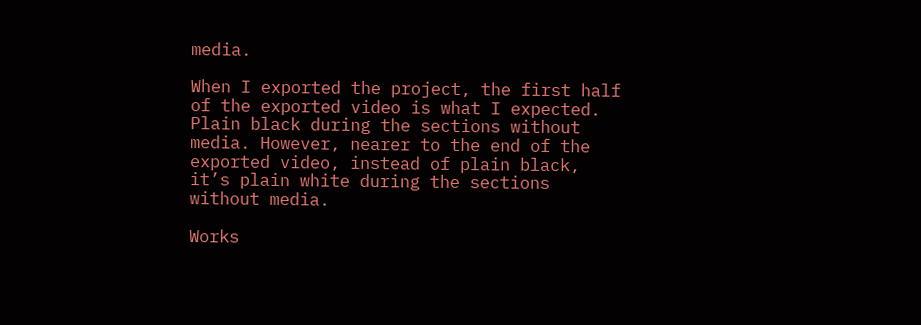media.

When I exported the project, the first half of the exported video is what I expected. Plain black during the sections without media. However, nearer to the end of the exported video, instead of plain black, it’s plain white during the sections without media.

Works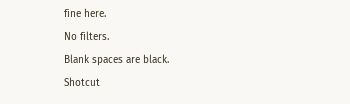fine here.
No filters.
Blank spaces are black.
Shotcut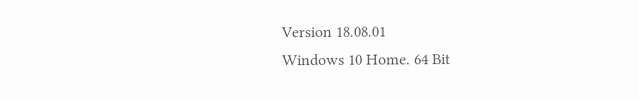Version 18.08.01
Windows 10 Home. 64 Bit